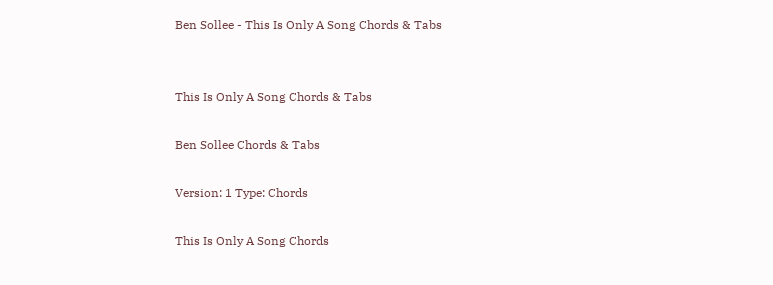Ben Sollee - This Is Only A Song Chords & Tabs


This Is Only A Song Chords & Tabs

Ben Sollee Chords & Tabs

Version: 1 Type: Chords

This Is Only A Song Chords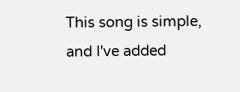This song is simple, and I've added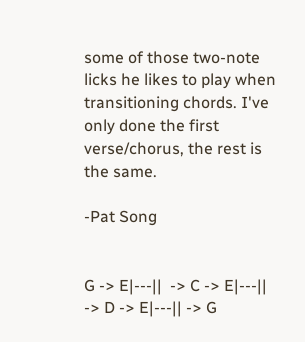some of those two-note licks he likes to play when
transitioning chords. I've only done the first verse/chorus, the rest is the same.

-Pat Song


G -> E|---||  -> C -> E|---|| -> D -> E|---|| -> G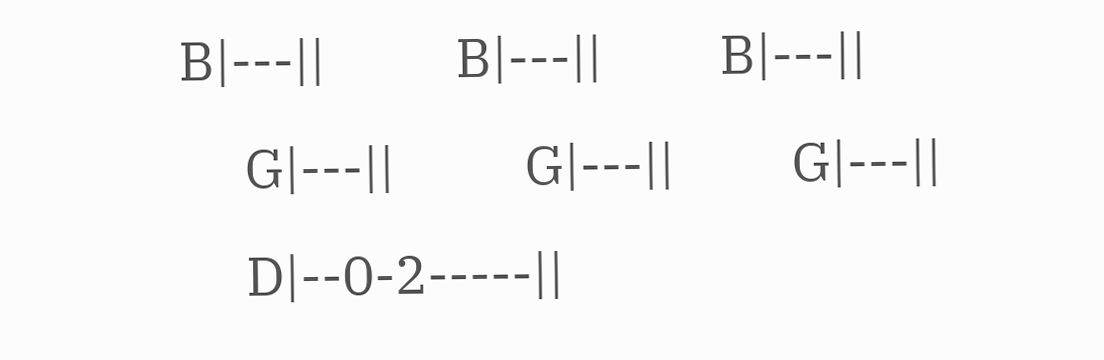B|---||          B|---||         B|---||
     G|---||          G|---||         G|---||
     D|--0-2-----||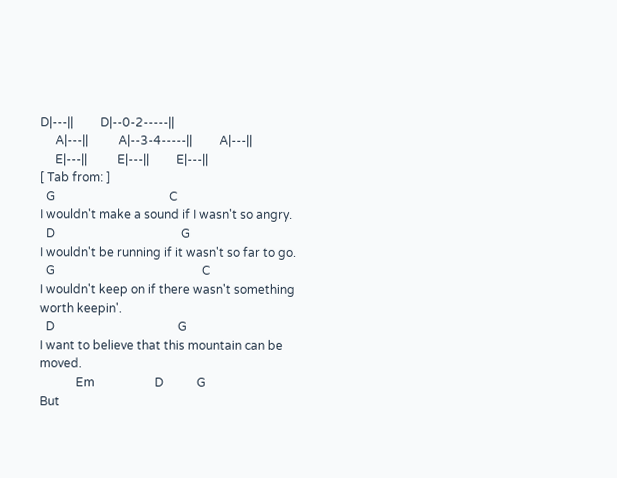D|---||         D|--0-2-----||
     A|---||          A|--3-4-----||         A|---||
     E|---||          E|---||         E|---||
[ Tab from: ]
  G                                      C
I wouldn't make a sound if I wasn't so angry.
  D                                          G
I wouldn't be running if it wasn't so far to go.
  G                                                 C
I wouldn't keep on if there wasn't something worth keepin'.
  D                                         G
I want to believe that this mountain can be moved.
            Em                    D           G
But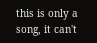this is only a song, it can't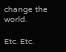change the world.

Etc. Etc.